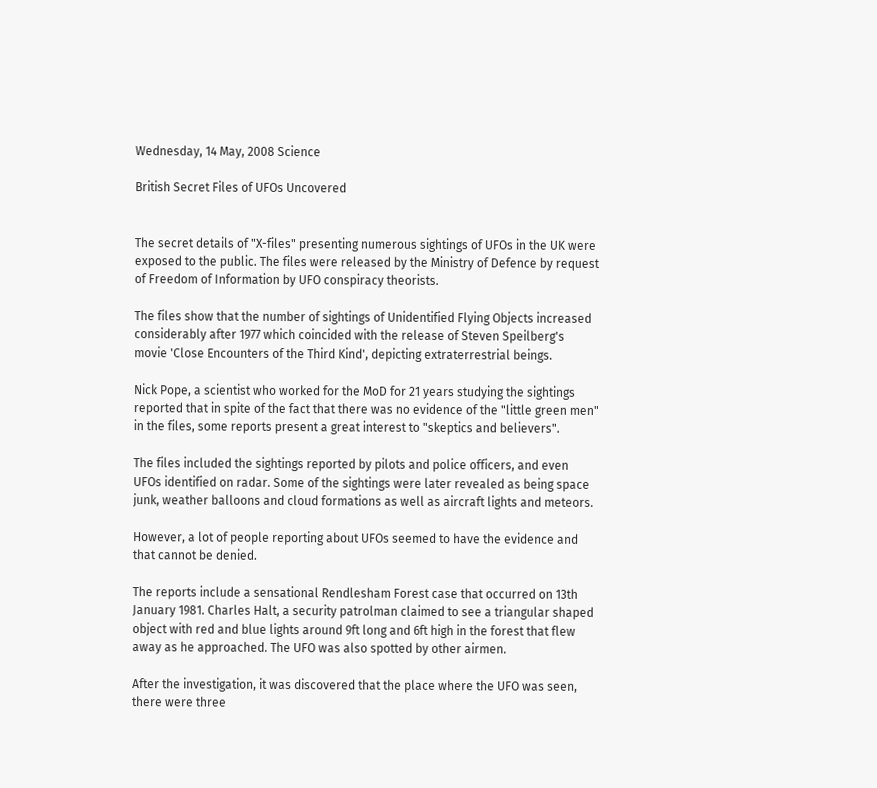Wednesday, 14 May, 2008 Science

British Secret Files of UFOs Uncovered


The secret details of "X-files" presenting numerous sightings of UFOs in the UK were exposed to the public. The files were released by the Ministry of Defence by request of Freedom of Information by UFO conspiracy theorists.

The files show that the number of sightings of Unidentified Flying Objects increased considerably after 1977 which coincided with the release of Steven Speilberg's movie 'Close Encounters of the Third Kind', depicting extraterrestrial beings.

Nick Pope, a scientist who worked for the MoD for 21 years studying the sightings reported that in spite of the fact that there was no evidence of the "little green men" in the files, some reports present a great interest to "skeptics and believers".

The files included the sightings reported by pilots and police officers, and even UFOs identified on radar. Some of the sightings were later revealed as being space junk, weather balloons and cloud formations as well as aircraft lights and meteors.

However, a lot of people reporting about UFOs seemed to have the evidence and that cannot be denied.

The reports include a sensational Rendlesham Forest case that occurred on 13th January 1981. Charles Halt, a security patrolman claimed to see a triangular shaped object with red and blue lights around 9ft long and 6ft high in the forest that flew away as he approached. The UFO was also spotted by other airmen.

After the investigation, it was discovered that the place where the UFO was seen, there were three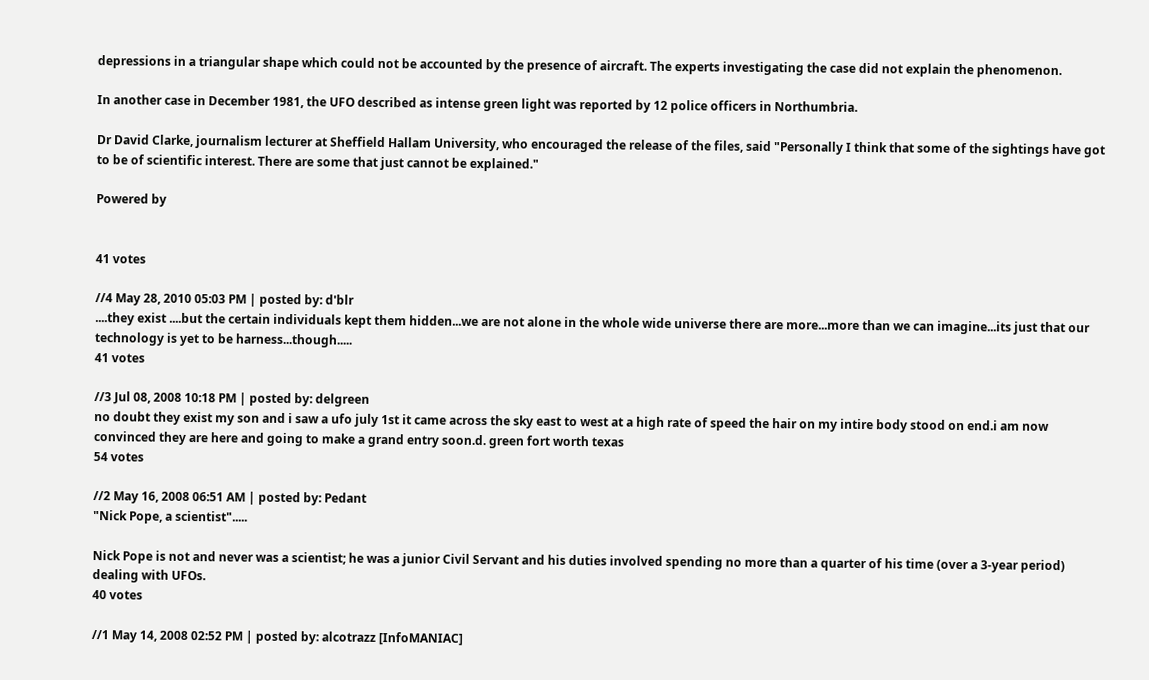depressions in a triangular shape which could not be accounted by the presence of aircraft. The experts investigating the case did not explain the phenomenon.

In another case in December 1981, the UFO described as intense green light was reported by 12 police officers in Northumbria.

Dr David Clarke, journalism lecturer at Sheffield Hallam University, who encouraged the release of the files, said "Personally I think that some of the sightings have got to be of scientific interest. There are some that just cannot be explained."

Powered by


41 votes

//4 May 28, 2010 05:03 PM | posted by: d'blr
....they exist ....but the certain individuals kept them hidden...we are not alone in the whole wide universe there are more...more than we can imagine...its just that our technology is yet to be harness...though.....
41 votes

//3 Jul 08, 2008 10:18 PM | posted by: delgreen
no doubt they exist my son and i saw a ufo july 1st it came across the sky east to west at a high rate of speed the hair on my intire body stood on end.i am now convinced they are here and going to make a grand entry soon.d. green fort worth texas
54 votes

//2 May 16, 2008 06:51 AM | posted by: Pedant
"Nick Pope, a scientist".....

Nick Pope is not and never was a scientist; he was a junior Civil Servant and his duties involved spending no more than a quarter of his time (over a 3-year period) dealing with UFOs.
40 votes

//1 May 14, 2008 02:52 PM | posted by: alcotrazz [InfoMANIAC]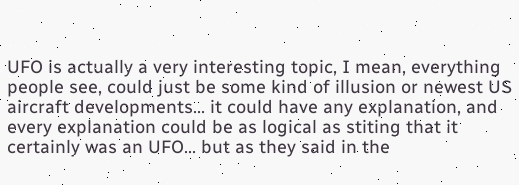UFO is actually a very interesting topic, I mean, everything people see, could just be some kind of illusion or newest US aircraft developments... it could have any explanation, and every explanation could be as logical as stiting that it certainly was an UFO... but as they said in the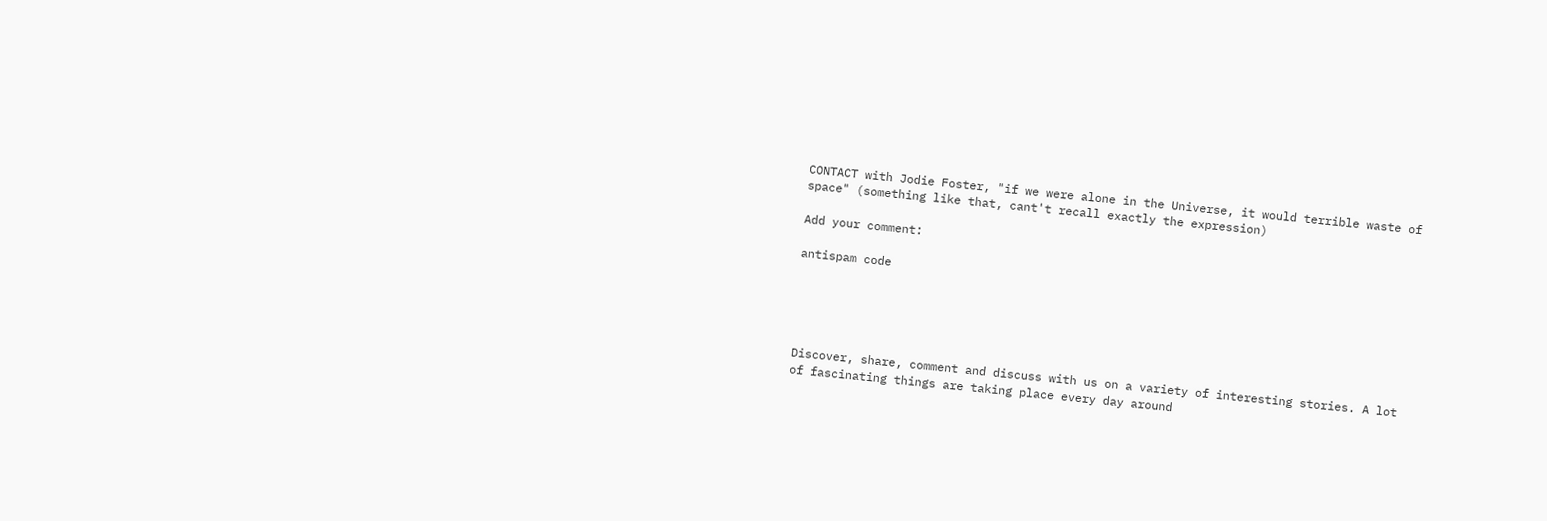CONTACT with Jodie Foster, "if we were alone in the Universe, it would terrible waste of space" (something like that, cant't recall exactly the expression)

Add your comment:

antispam code





Discover, share, comment and discuss with us on a variety of interesting stories. A lot of fascinating things are taking place every day around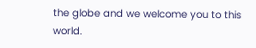the globe and we welcome you to this world.